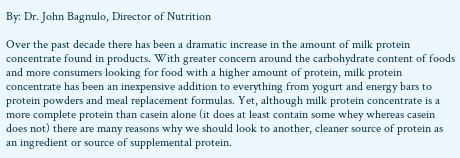By: Dr. John Bagnulo, Director of Nutrition

Over the past decade there has been a dramatic increase in the amount of milk protein concentrate found in products. With greater concern around the carbohydrate content of foods and more consumers looking for food with a higher amount of protein, milk protein concentrate has been an inexpensive addition to everything from yogurt and energy bars to protein powders and meal replacement formulas. Yet, although milk protein concentrate is a more complete protein than casein alone (it does at least contain some whey whereas casein does not) there are many reasons why we should look to another, cleaner source of protein as an ingredient or source of supplemental protein.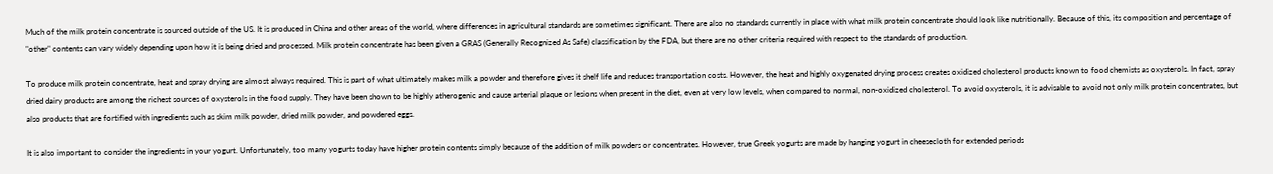Much of the milk protein concentrate is sourced outside of the US. It is produced in China and other areas of the world, where differences in agricultural standards are sometimes significant. There are also no standards currently in place with what milk protein concentrate should look like nutritionally. Because of this, its composition and percentage of "other" contents can vary widely depending upon how it is being dried and processed. Milk protein concentrate has been given a GRAS (Generally Recognized As Safe) classification by the FDA, but there are no other criteria required with respect to the standards of production.

To produce milk protein concentrate, heat and spray drying are almost always required. This is part of what ultimately makes milk a powder and therefore gives it shelf life and reduces transportation costs. However, the heat and highly oxygenated drying process creates oxidized cholesterol products known to food chemists as oxysterols. In fact, spray dried dairy products are among the richest sources of oxysterols in the food supply. They have been shown to be highly atherogenic and cause arterial plaque or lesions when present in the diet, even at very low levels, when compared to normal, non-oxidized cholesterol. To avoid oxysterols, it is advisable to avoid not only milk protein concentrates, but also products that are fortified with ingredients such as skim milk powder, dried milk powder, and powdered eggs.

It is also important to consider the ingredients in your yogurt. Unfortunately, too many yogurts today have higher protein contents simply because of the addition of milk powders or concentrates. However, true Greek yogurts are made by hanging yogurt in cheesecloth for extended periods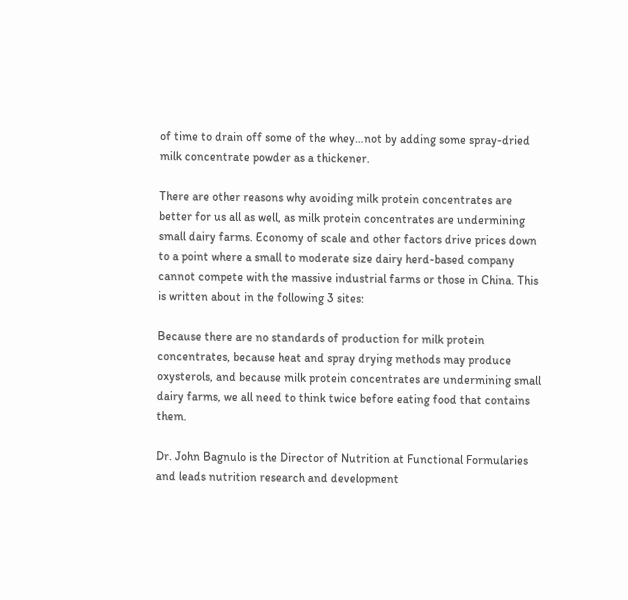of time to drain off some of the whey…not by adding some spray-dried milk concentrate powder as a thickener.

There are other reasons why avoiding milk protein concentrates are better for us all as well, as milk protein concentrates are undermining small dairy farms. Economy of scale and other factors drive prices down to a point where a small to moderate size dairy herd-based company cannot compete with the massive industrial farms or those in China. This is written about in the following 3 sites:

Because there are no standards of production for milk protein concentrates, because heat and spray drying methods may produce oxysterols, and because milk protein concentrates are undermining small dairy farms, we all need to think twice before eating food that contains them.

Dr. John Bagnulo is the Director of Nutrition at Functional Formularies and leads nutrition research and development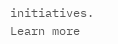initiatives. Learn more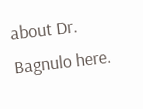about Dr. Bagnulo here.